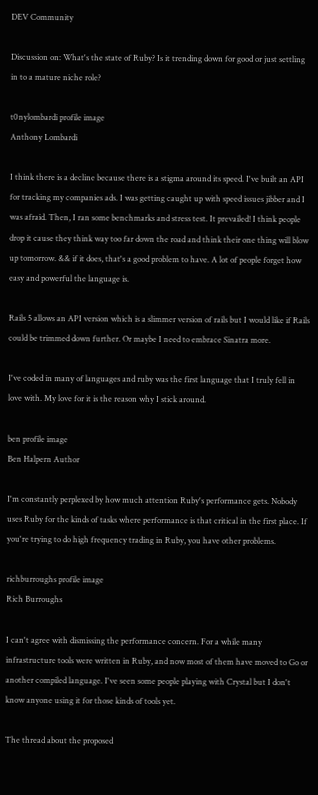DEV Community

Discussion on: What's the state of Ruby? Is it trending down for good or just settling in to a mature niche role?

t0nylombardi profile image
Anthony Lombardi

I think there is a decline because there is a stigma around its speed. I've built an API for tracking my companies ads. I was getting caught up with speed issues jibber and I was afraid. Then, I ran some benchmarks and stress test. It prevailed! I think people drop it cause they think way too far down the road and think their one thing will blow up tomorrow. && if it does, that's a good problem to have. A lot of people forget how easy and powerful the language is.

Rails 5 allows an API version which is a slimmer version of rails but I would like if Rails could be trimmed down further. Or maybe I need to embrace Sinatra more.

I've coded in many of languages and ruby was the first language that I truly fell in love with. My love for it is the reason why I stick around.

ben profile image
Ben Halpern Author

I'm constantly perplexed by how much attention Ruby's performance gets. Nobody uses Ruby for the kinds of tasks where performance is that critical in the first place. If you're trying to do high frequency trading in Ruby, you have other problems.

richburroughs profile image
Rich Burroughs

I can't agree with dismissing the performance concern. For a while many infrastructure tools were written in Ruby, and now most of them have moved to Go or another compiled language. I've seen some people playing with Crystal but I don't know anyone using it for those kinds of tools yet.

The thread about the proposed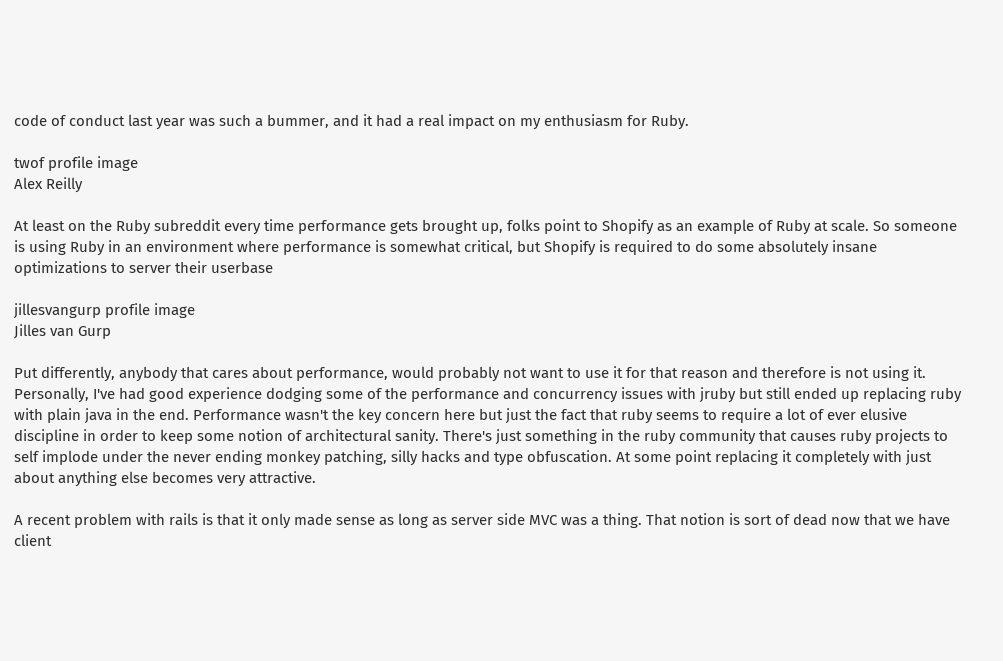code of conduct last year was such a bummer, and it had a real impact on my enthusiasm for Ruby.

twof profile image
Alex Reilly

At least on the Ruby subreddit every time performance gets brought up, folks point to Shopify as an example of Ruby at scale. So someone is using Ruby in an environment where performance is somewhat critical, but Shopify is required to do some absolutely insane optimizations to server their userbase

jillesvangurp profile image
Jilles van Gurp

Put differently, anybody that cares about performance, would probably not want to use it for that reason and therefore is not using it. Personally, I've had good experience dodging some of the performance and concurrency issues with jruby but still ended up replacing ruby with plain java in the end. Performance wasn't the key concern here but just the fact that ruby seems to require a lot of ever elusive discipline in order to keep some notion of architectural sanity. There's just something in the ruby community that causes ruby projects to self implode under the never ending monkey patching, silly hacks and type obfuscation. At some point replacing it completely with just about anything else becomes very attractive.

A recent problem with rails is that it only made sense as long as server side MVC was a thing. That notion is sort of dead now that we have client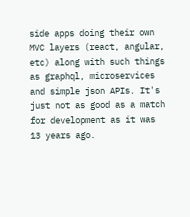side apps doing their own MVC layers (react, angular, etc) along with such things as graphql, microservices and simple json APIs. It's just not as good as a match for development as it was 13 years ago.